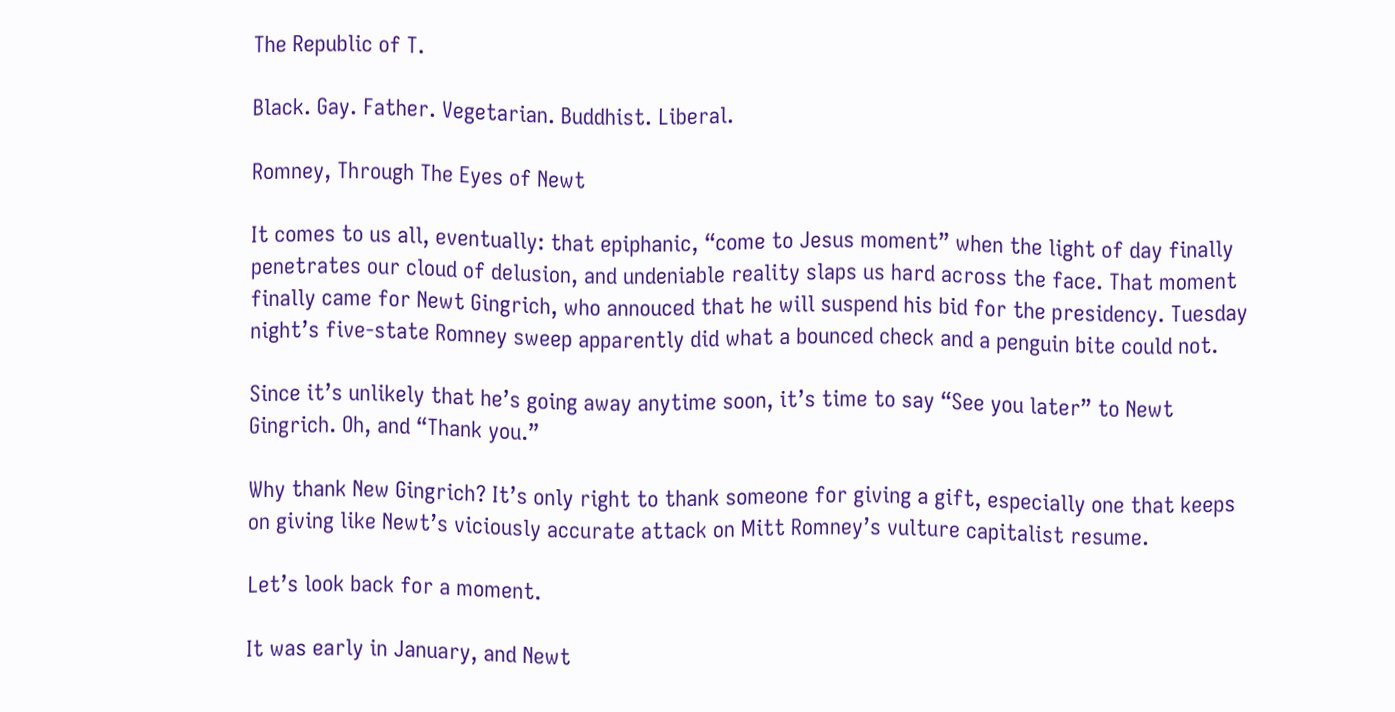The Republic of T.

Black. Gay. Father. Vegetarian. Buddhist. Liberal.

Romney, Through The Eyes of Newt

It comes to us all, eventually: that epiphanic, “come to Jesus moment” when the light of day finally penetrates our cloud of delusion, and undeniable reality slaps us hard across the face. That moment finally came for Newt Gingrich, who annouced that he will suspend his bid for the presidency. Tuesday night’s five-state Romney sweep apparently did what a bounced check and a penguin bite could not.

Since it’s unlikely that he’s going away anytime soon, it’s time to say “See you later” to Newt Gingrich. Oh, and “Thank you.”

Why thank New Gingrich? It’s only right to thank someone for giving a gift, especially one that keeps on giving like Newt’s viciously accurate attack on Mitt Romney’s vulture capitalist resume.

Let’s look back for a moment.

It was early in January, and Newt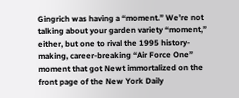Gingrich was having a “moment.” We’re not talking about your garden variety “moment,” either, but one to rival the 1995 history-making, career-breaking “Air Force One” moment that got Newt immortalized on the front page of the New York Daily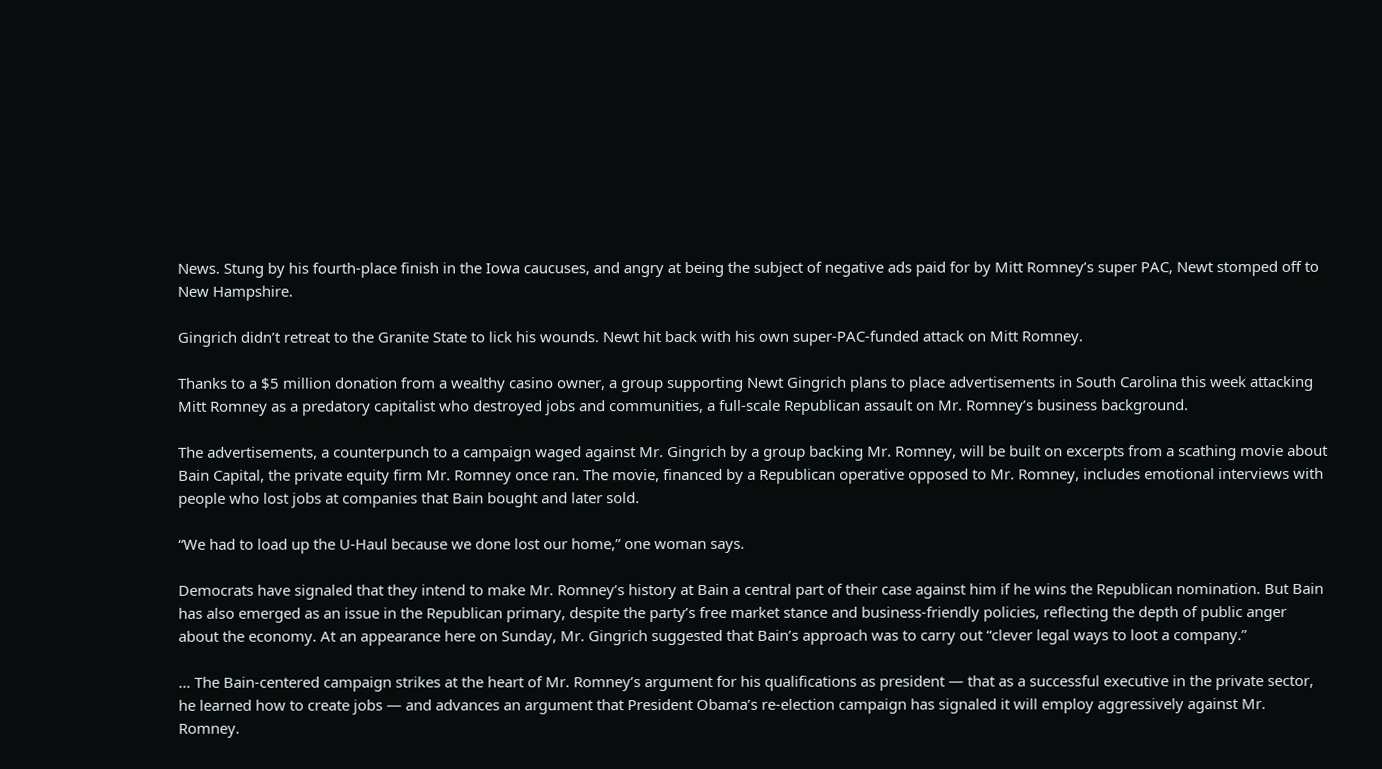News. Stung by his fourth-place finish in the Iowa caucuses, and angry at being the subject of negative ads paid for by Mitt Romney’s super PAC, Newt stomped off to New Hampshire.

Gingrich didn’t retreat to the Granite State to lick his wounds. Newt hit back with his own super-PAC-funded attack on Mitt Romney.

Thanks to a $5 million donation from a wealthy casino owner, a group supporting Newt Gingrich plans to place advertisements in South Carolina this week attacking Mitt Romney as a predatory capitalist who destroyed jobs and communities, a full-scale Republican assault on Mr. Romney’s business background.

The advertisements, a counterpunch to a campaign waged against Mr. Gingrich by a group backing Mr. Romney, will be built on excerpts from a scathing movie about Bain Capital, the private equity firm Mr. Romney once ran. The movie, financed by a Republican operative opposed to Mr. Romney, includes emotional interviews with people who lost jobs at companies that Bain bought and later sold.

“We had to load up the U-Haul because we done lost our home,” one woman says.

Democrats have signaled that they intend to make Mr. Romney’s history at Bain a central part of their case against him if he wins the Republican nomination. But Bain has also emerged as an issue in the Republican primary, despite the party’s free market stance and business-friendly policies, reflecting the depth of public anger about the economy. At an appearance here on Sunday, Mr. Gingrich suggested that Bain’s approach was to carry out “clever legal ways to loot a company.”

… The Bain-centered campaign strikes at the heart of Mr. Romney’s argument for his qualifications as president — that as a successful executive in the private sector, he learned how to create jobs — and advances an argument that President Obama’s re-election campaign has signaled it will employ aggressively against Mr. Romney.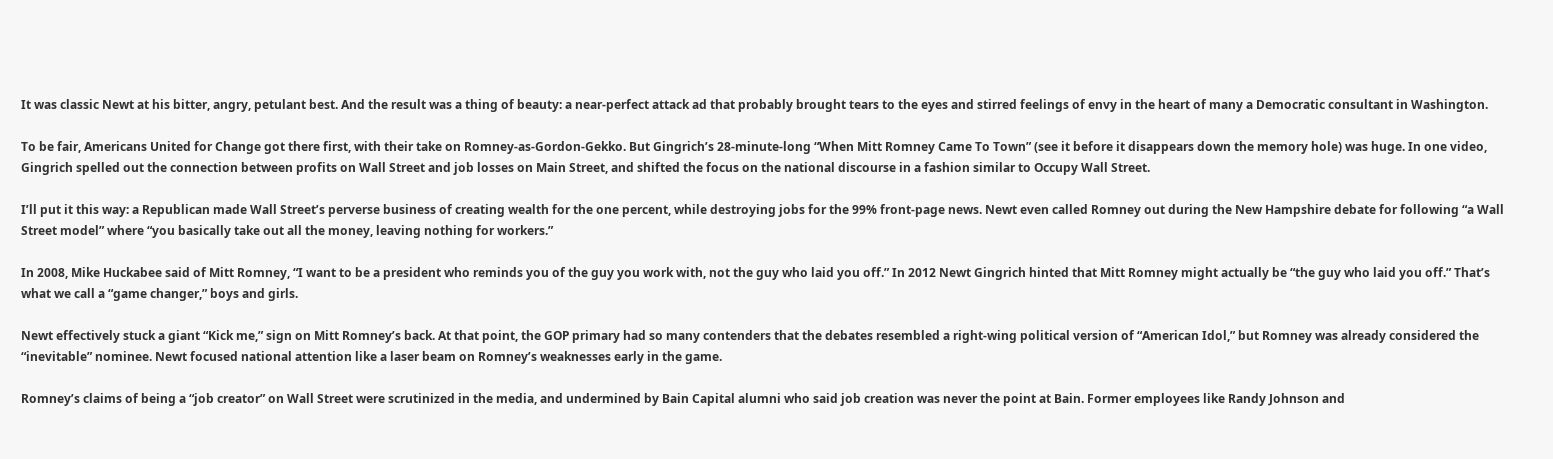It was classic Newt at his bitter, angry, petulant best. And the result was a thing of beauty: a near-perfect attack ad that probably brought tears to the eyes and stirred feelings of envy in the heart of many a Democratic consultant in Washington.

To be fair, Americans United for Change got there first, with their take on Romney-as-Gordon-Gekko. But Gingrich’s 28-minute-long “When Mitt Romney Came To Town” (see it before it disappears down the memory hole) was huge. In one video, Gingrich spelled out the connection between profits on Wall Street and job losses on Main Street, and shifted the focus on the national discourse in a fashion similar to Occupy Wall Street.

I’ll put it this way: a Republican made Wall Street’s perverse business of creating wealth for the one percent, while destroying jobs for the 99% front-page news. Newt even called Romney out during the New Hampshire debate for following “a Wall Street model” where “you basically take out all the money, leaving nothing for workers.”

In 2008, Mike Huckabee said of Mitt Romney, “I want to be a president who reminds you of the guy you work with, not the guy who laid you off.” In 2012 Newt Gingrich hinted that Mitt Romney might actually be “the guy who laid you off.” That’s what we call a “game changer,” boys and girls.

Newt effectively stuck a giant “Kick me,” sign on Mitt Romney’s back. At that point, the GOP primary had so many contenders that the debates resembled a right-wing political version of “American Idol,” but Romney was already considered the “inevitable” nominee. Newt focused national attention like a laser beam on Romney’s weaknesses early in the game.

Romney’s claims of being a “job creator” on Wall Street were scrutinized in the media, and undermined by Bain Capital alumni who said job creation was never the point at Bain. Former employees like Randy Johnson and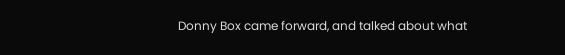Donny Box came forward, and talked about what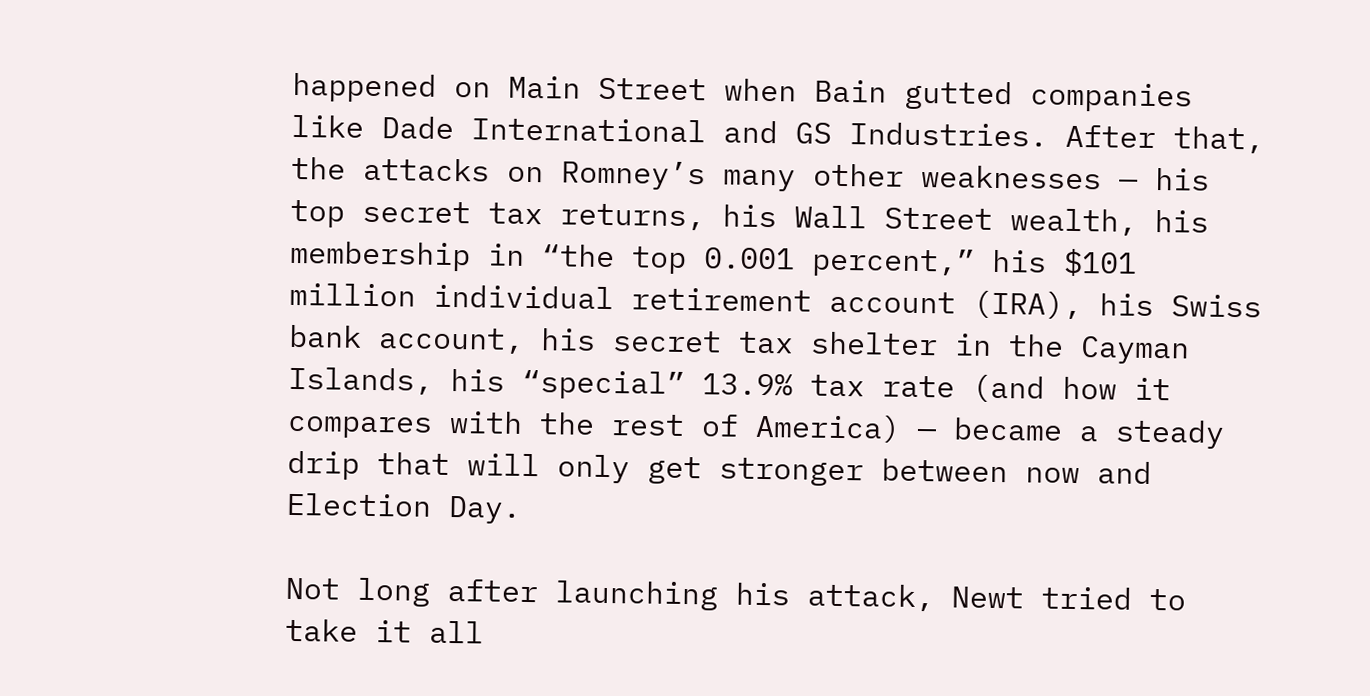happened on Main Street when Bain gutted companies like Dade International and GS Industries. After that, the attacks on Romney’s many other weaknesses — his top secret tax returns, his Wall Street wealth, his membership in “the top 0.001 percent,” his $101 million individual retirement account (IRA), his Swiss bank account, his secret tax shelter in the Cayman Islands, his “special” 13.9% tax rate (and how it compares with the rest of America) — became a steady drip that will only get stronger between now and Election Day.

Not long after launching his attack, Newt tried to take it all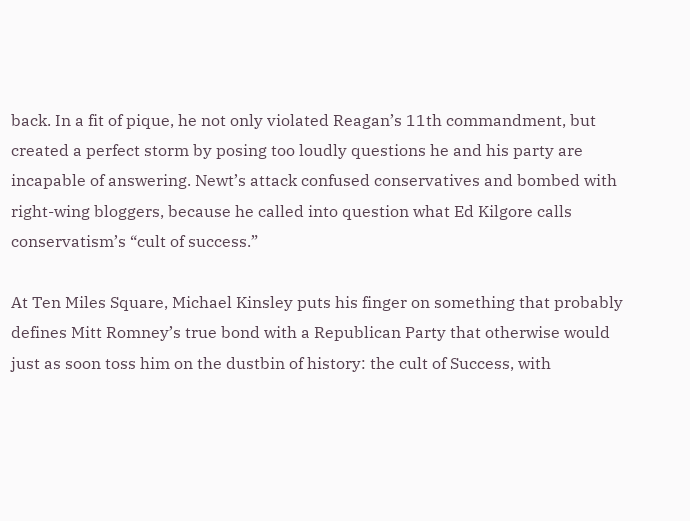back. In a fit of pique, he not only violated Reagan’s 11th commandment, but created a perfect storm by posing too loudly questions he and his party are incapable of answering. Newt’s attack confused conservatives and bombed with right-wing bloggers, because he called into question what Ed Kilgore calls conservatism’s “cult of success.”

At Ten Miles Square, Michael Kinsley puts his finger on something that probably defines Mitt Romney’s true bond with a Republican Party that otherwise would just as soon toss him on the dustbin of history: the cult of Success, with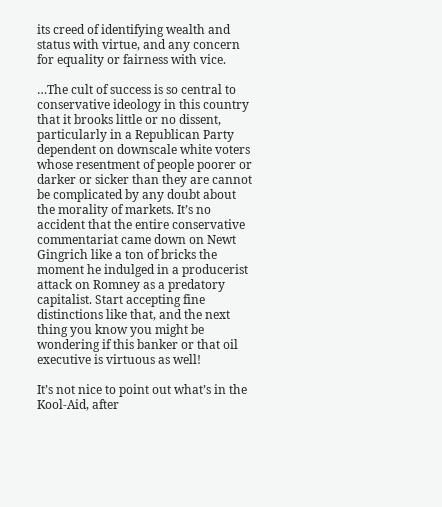its creed of identifying wealth and status with virtue, and any concern for equality or fairness with vice.

…The cult of success is so central to conservative ideology in this country that it brooks little or no dissent, particularly in a Republican Party dependent on downscale white voters whose resentment of people poorer or darker or sicker than they are cannot be complicated by any doubt about the morality of markets. It’s no accident that the entire conservative commentariat came down on Newt Gingrich like a ton of bricks the moment he indulged in a producerist attack on Romney as a predatory capitalist. Start accepting fine distinctions like that, and the next thing you know you might be wondering if this banker or that oil executive is virtuous as well!

It’s not nice to point out what’s in the Kool-Aid, after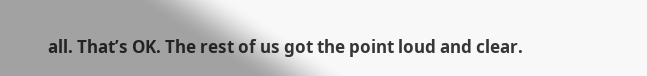all. That’s OK. The rest of us got the point loud and clear.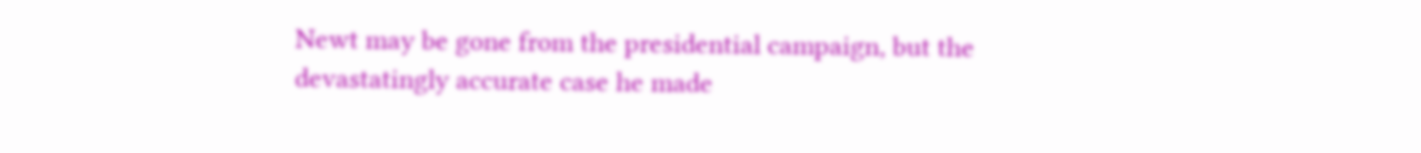Newt may be gone from the presidential campaign, but the devastatingly accurate case he made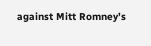against Mitt Romney’s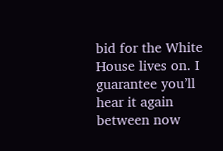bid for the White House lives on. I guarantee you’ll hear it again between now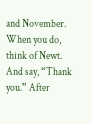and November. When you do, think of Newt. And say, “Thank you.” After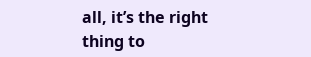all, it’s the right thing to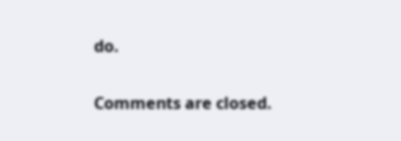do.

Comments are closed.